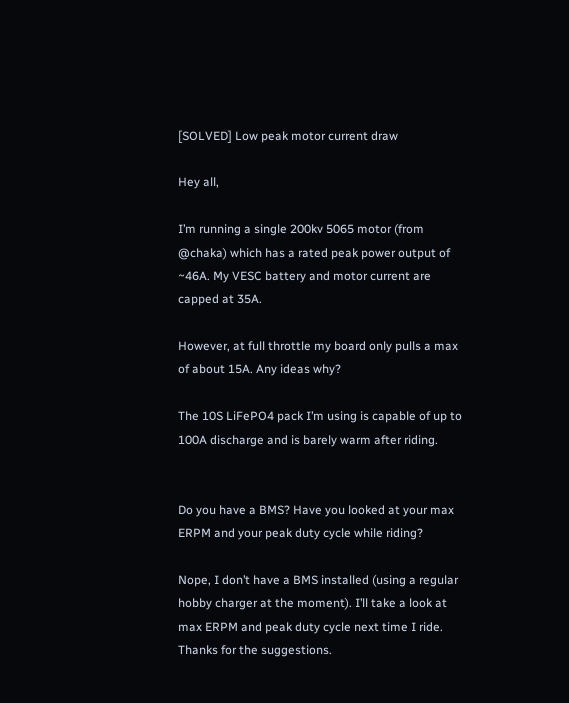[SOLVED] Low peak motor current draw

Hey all,

I’m running a single 200kv 5065 motor (from @chaka) which has a rated peak power output of ~46A. My VESC battery and motor current are capped at 35A.

However, at full throttle my board only pulls a max of about 15A. Any ideas why?

The 10S LiFePO4 pack I’m using is capable of up to 100A discharge and is barely warm after riding.


Do you have a BMS? Have you looked at your max ERPM and your peak duty cycle while riding?

Nope, I don’t have a BMS installed (using a regular hobby charger at the moment). I’ll take a look at max ERPM and peak duty cycle next time I ride. Thanks for the suggestions.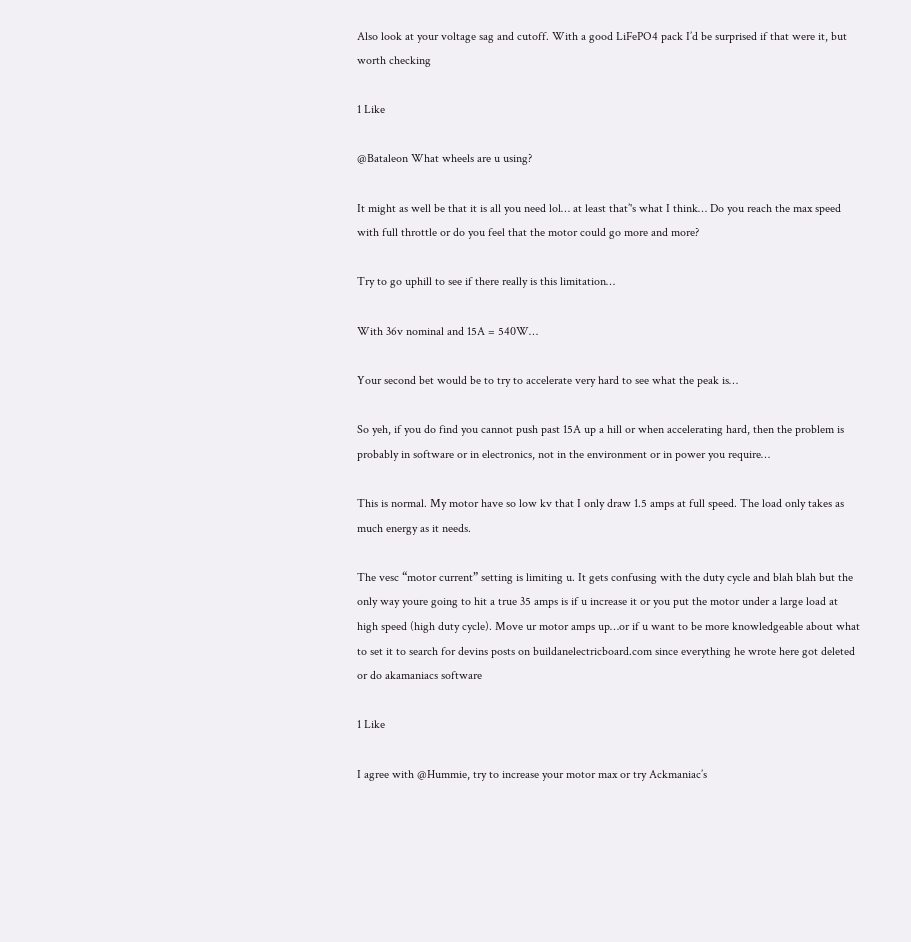Also look at your voltage sag and cutoff. With a good LiFePO4 pack I’d be surprised if that were it, but worth checking

1 Like

@Bataleon What wheels are u using?

It might as well be that it is all you need lol… at least that’'s what I think… Do you reach the max speed with full throttle or do you feel that the motor could go more and more?

Try to go uphill to see if there really is this limitation…

With 36v nominal and 15A = 540W…

Your second bet would be to try to accelerate very hard to see what the peak is…

So yeh, if you do find you cannot push past 15A up a hill or when accelerating hard, then the problem is probably in software or in electronics, not in the environment or in power you require…

This is normal. My motor have so low kv that I only draw 1.5 amps at full speed. The load only takes as much energy as it needs.

The vesc “motor current” setting is limiting u. It gets confusing with the duty cycle and blah blah but the only way youre going to hit a true 35 amps is if u increase it or you put the motor under a large load at high speed (high duty cycle). Move ur motor amps up…or if u want to be more knowledgeable about what to set it to search for devins posts on buildanelectricboard.com since everything he wrote here got deleted or do akamaniacs software

1 Like

I agree with @Hummie, try to increase your motor max or try Ackmaniac’s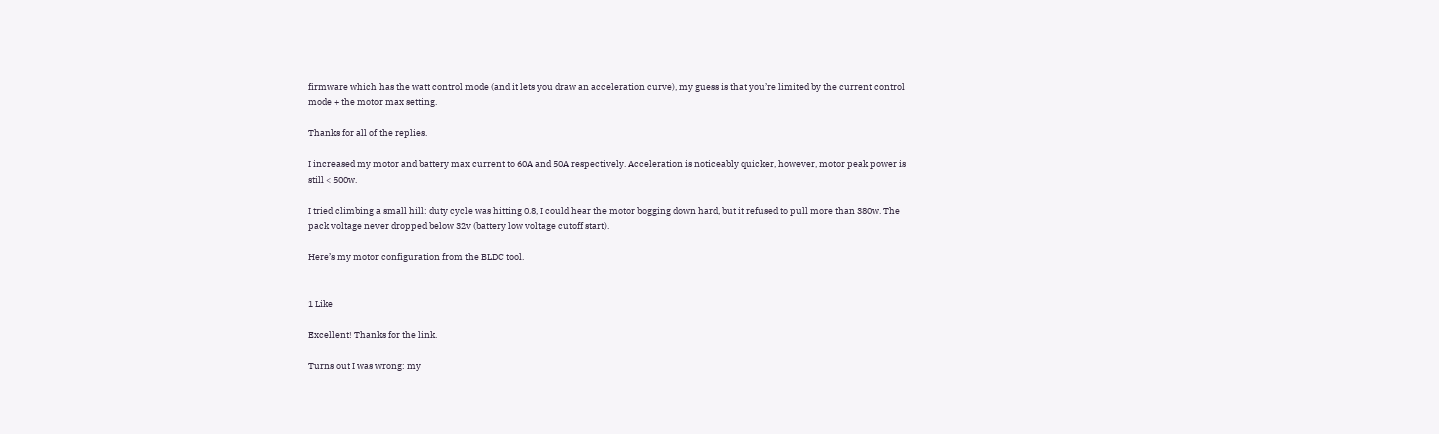firmware which has the watt control mode (and it lets you draw an acceleration curve), my guess is that you’re limited by the current control mode + the motor max setting.

Thanks for all of the replies.

I increased my motor and battery max current to 60A and 50A respectively. Acceleration is noticeably quicker, however, motor peak power is still < 500w.

I tried climbing a small hill: duty cycle was hitting 0.8, I could hear the motor bogging down hard, but it refused to pull more than 380w. The pack voltage never dropped below 32v (battery low voltage cutoff start).

Here’s my motor configuration from the BLDC tool.


1 Like

Excellent! Thanks for the link.

Turns out I was wrong: my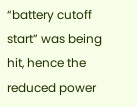“battery cutoff start” was being hit, hence the reduced power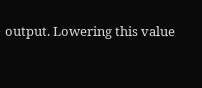output. Lowering this value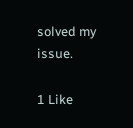solved my issue.

1 Like